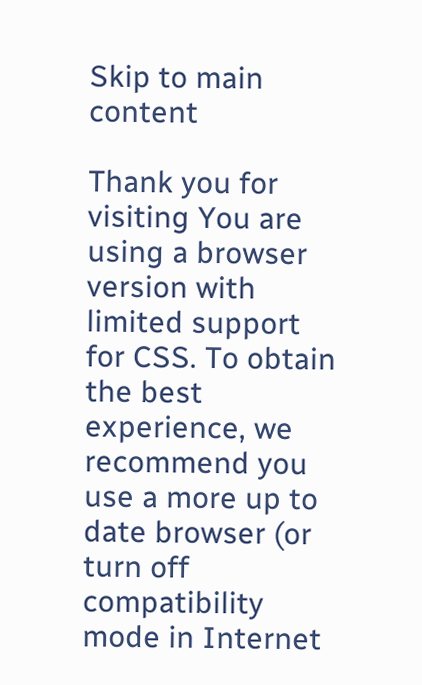Skip to main content

Thank you for visiting You are using a browser version with limited support for CSS. To obtain the best experience, we recommend you use a more up to date browser (or turn off compatibility mode in Internet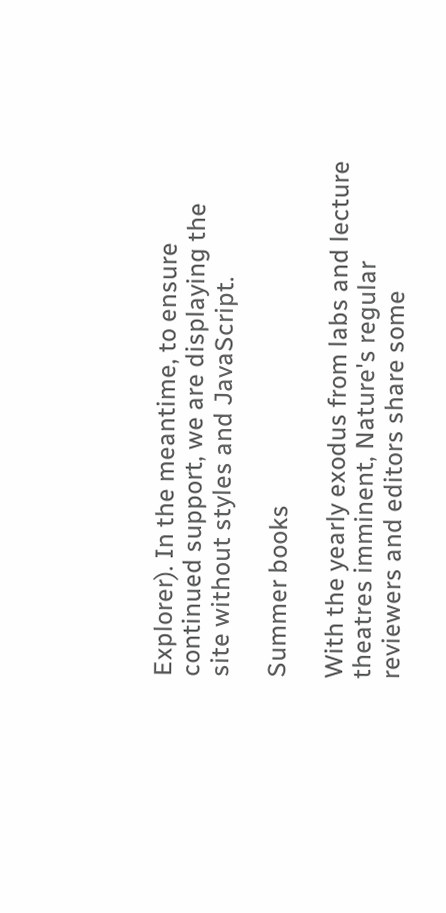Explorer). In the meantime, to ensure continued support, we are displaying the site without styles and JavaScript.

Summer books

With the yearly exodus from labs and lecture theatres imminent, Nature's regular reviewers and editors share some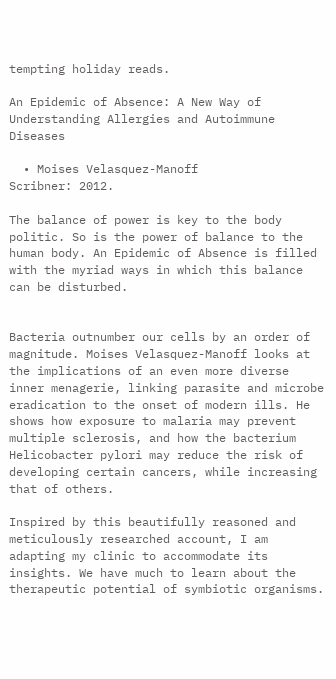tempting holiday reads.

An Epidemic of Absence: A New Way of Understanding Allergies and Autoimmune Diseases

  • Moises Velasquez-Manoff
Scribner: 2012.

The balance of power is key to the body politic. So is the power of balance to the human body. An Epidemic of Absence is filled with the myriad ways in which this balance can be disturbed.


Bacteria outnumber our cells by an order of magnitude. Moises Velasquez-Manoff looks at the implications of an even more diverse inner menagerie, linking parasite and microbe eradication to the onset of modern ills. He shows how exposure to malaria may prevent multiple sclerosis, and how the bacterium Helicobacter pylori may reduce the risk of developing certain cancers, while increasing that of others.

Inspired by this beautifully reasoned and meticulously researched account, I am adapting my clinic to accommodate its insights. We have much to learn about the therapeutic potential of symbiotic organisms.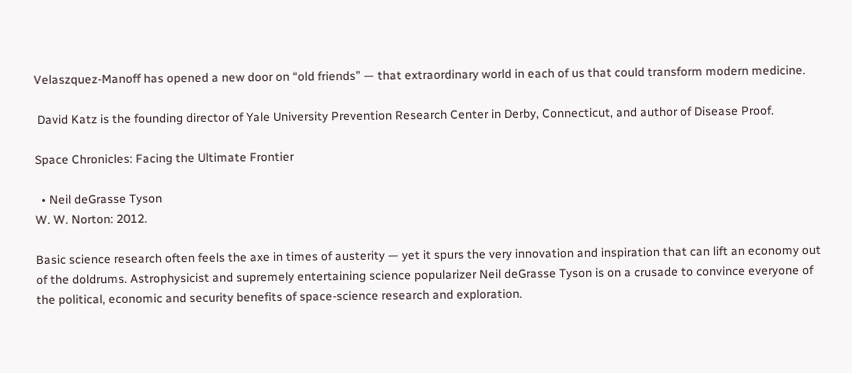Velaszquez-Manoff has opened a new door on “old friends” — that extraordinary world in each of us that could transform modern medicine.

 David Katz is the founding director of Yale University Prevention Research Center in Derby, Connecticut, and author of Disease Proof.

Space Chronicles: Facing the Ultimate Frontier

  • Neil deGrasse Tyson
W. W. Norton: 2012.

Basic science research often feels the axe in times of austerity — yet it spurs the very innovation and inspiration that can lift an economy out of the doldrums. Astrophysicist and supremely entertaining science popularizer Neil deGrasse Tyson is on a crusade to convince everyone of the political, economic and security benefits of space-science research and exploration.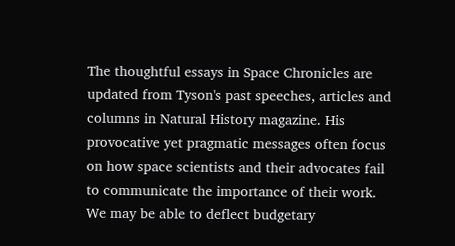The thoughtful essays in Space Chronicles are updated from Tyson's past speeches, articles and columns in Natural History magazine. His provocative yet pragmatic messages often focus on how space scientists and their advocates fail to communicate the importance of their work. We may be able to deflect budgetary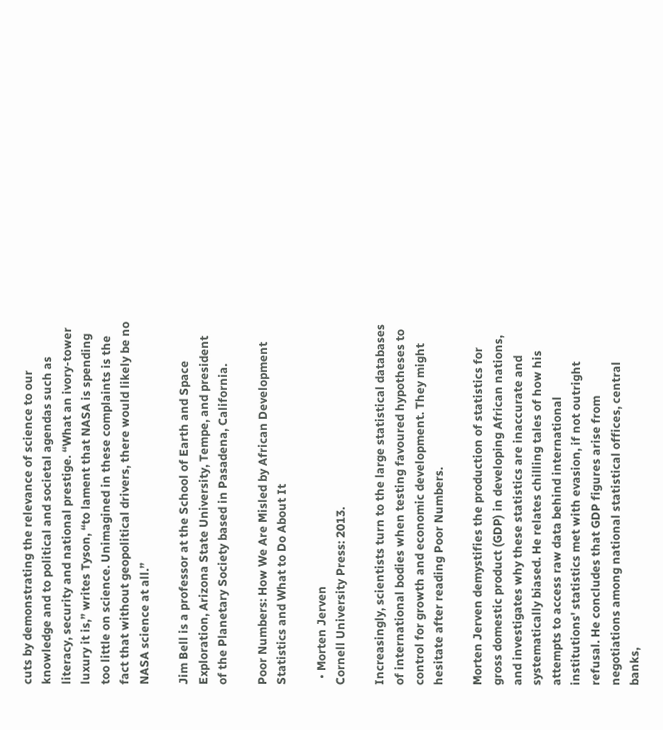cuts by demonstrating the relevance of science to our knowledge and to political and societal agendas such as literacy, security and national prestige. “What an ivory-tower luxury it is,” writes Tyson, “to lament that NASA is spending too little on science. Unimagined in these complaints is the fact that without geopolitical drivers, there would likely be no NASA science at all.”

Jim Bell is a professor at the School of Earth and Space Exploration, Arizona State University, Tempe, and president of the Planetary Society based in Pasadena, California.

Poor Numbers: How We Are Misled by African Development Statistics and What to Do About It

  • Morten Jerven
Cornell University Press: 2013.

Increasingly, scientists turn to the large statistical databases of international bodies when testing favoured hypotheses to control for growth and economic development. They might hesitate after reading Poor Numbers.

Morten Jerven demystifies the production of statistics for gross domestic product (GDP) in developing African nations, and investigates why these statistics are inaccurate and systematically biased. He relates chilling tales of how his attempts to access raw data behind international institutions' statistics met with evasion, if not outright refusal. He concludes that GDP figures arise from negotiations among national statistical offices, central banks,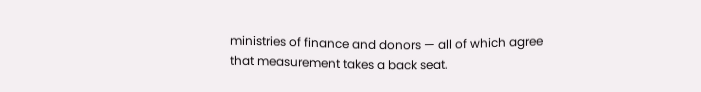ministries of finance and donors — all of which agree that measurement takes a back seat.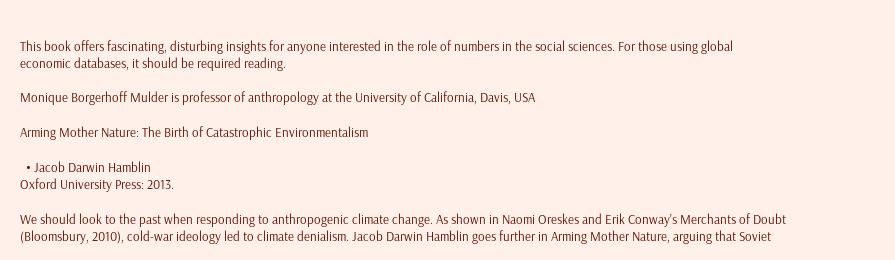This book offers fascinating, disturbing insights for anyone interested in the role of numbers in the social sciences. For those using global economic databases, it should be required reading.

Monique Borgerhoff Mulder is professor of anthropology at the University of California, Davis, USA

Arming Mother Nature: The Birth of Catastrophic Environmentalism

  • Jacob Darwin Hamblin
Oxford University Press: 2013.

We should look to the past when responding to anthropogenic climate change. As shown in Naomi Oreskes and Erik Conway's Merchants of Doubt (Bloomsbury, 2010), cold-war ideology led to climate denialism. Jacob Darwin Hamblin goes further in Arming Mother Nature, arguing that Soviet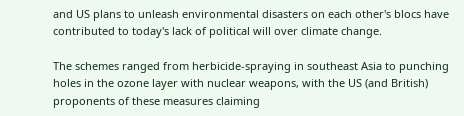and US plans to unleash environmental disasters on each other's blocs have contributed to today's lack of political will over climate change.

The schemes ranged from herbicide-spraying in southeast Asia to punching holes in the ozone layer with nuclear weapons, with the US (and British) proponents of these measures claiming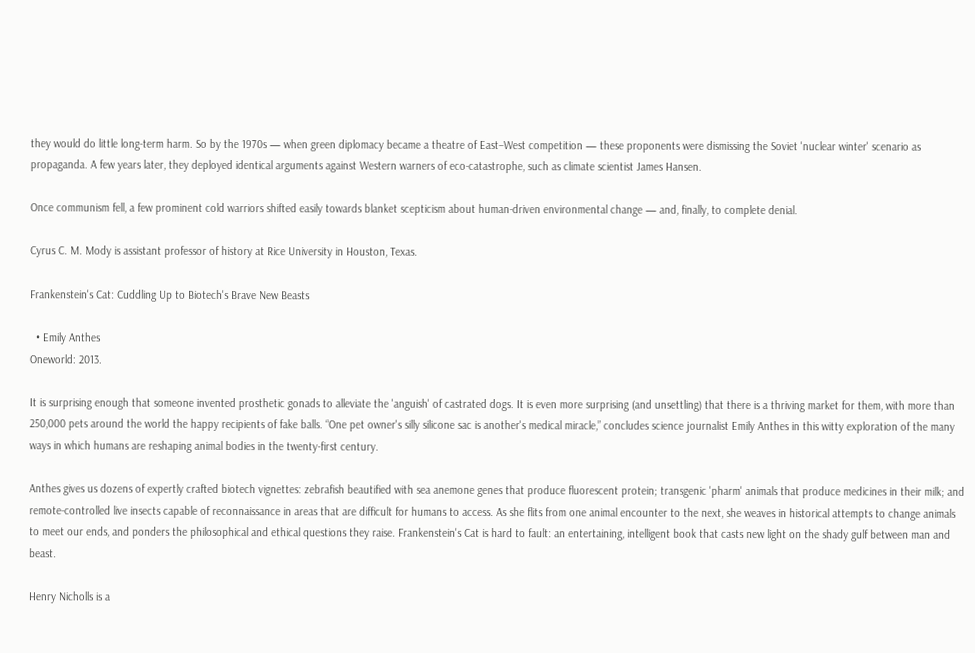they would do little long-term harm. So by the 1970s — when green diplomacy became a theatre of East–West competition — these proponents were dismissing the Soviet 'nuclear winter' scenario as propaganda. A few years later, they deployed identical arguments against Western warners of eco-catastrophe, such as climate scientist James Hansen.

Once communism fell, a few prominent cold warriors shifted easily towards blanket scepticism about human-driven environmental change — and, finally, to complete denial.

Cyrus C. M. Mody is assistant professor of history at Rice University in Houston, Texas.

Frankenstein's Cat: Cuddling Up to Biotech's Brave New Beasts

  • Emily Anthes
Oneworld: 2013.

It is surprising enough that someone invented prosthetic gonads to alleviate the 'anguish' of castrated dogs. It is even more surprising (and unsettling) that there is a thriving market for them, with more than 250,000 pets around the world the happy recipients of fake balls. “One pet owner's silly silicone sac is another's medical miracle,” concludes science journalist Emily Anthes in this witty exploration of the many ways in which humans are reshaping animal bodies in the twenty-first century.

Anthes gives us dozens of expertly crafted biotech vignettes: zebrafish beautified with sea anemone genes that produce fluorescent protein; transgenic 'pharm' animals that produce medicines in their milk; and remote-controlled live insects capable of reconnaissance in areas that are difficult for humans to access. As she flits from one animal encounter to the next, she weaves in historical attempts to change animals to meet our ends, and ponders the philosophical and ethical questions they raise. Frankenstein's Cat is hard to fault: an entertaining, intelligent book that casts new light on the shady gulf between man and beast.

Henry Nicholls is a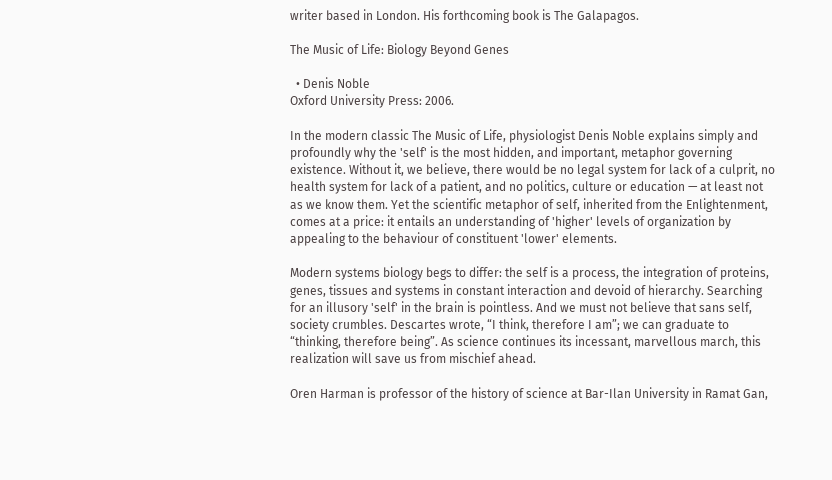writer based in London. His forthcoming book is The Galapagos.

The Music of Life: Biology Beyond Genes

  • Denis Noble
Oxford University Press: 2006.

In the modern classic The Music of Life, physiologist Denis Noble explains simply and profoundly why the 'self' is the most hidden, and important, metaphor governing existence. Without it, we believe, there would be no legal system for lack of a culprit, no health system for lack of a patient, and no politics, culture or education — at least not as we know them. Yet the scientific metaphor of self, inherited from the Enlightenment, comes at a price: it entails an understanding of 'higher' levels of organization by appealing to the behaviour of constituent 'lower' elements.

Modern systems biology begs to differ: the self is a process, the integration of proteins, genes, tissues and systems in constant interaction and devoid of hierarchy. Searching for an illusory 'self' in the brain is pointless. And we must not believe that sans self, society crumbles. Descartes wrote, “I think, therefore I am”; we can graduate to “thinking, therefore being”. As science continues its incessant, marvellous march, this realization will save us from mischief ahead.

Oren Harman is professor of the history of science at Bar-Ilan University in Ramat Gan,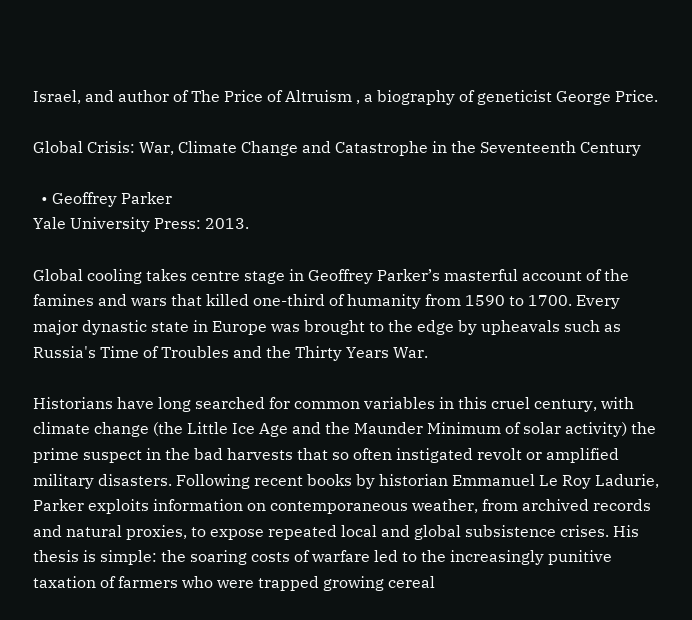Israel, and author of The Price of Altruism , a biography of geneticist George Price.

Global Crisis: War, Climate Change and Catastrophe in the Seventeenth Century

  • Geoffrey Parker
Yale University Press: 2013.

Global cooling takes centre stage in Geoffrey Parker’s masterful account of the famines and wars that killed one-third of humanity from 1590 to 1700. Every major dynastic state in Europe was brought to the edge by upheavals such as Russia's Time of Troubles and the Thirty Years War.

Historians have long searched for common variables in this cruel century, with climate change (the Little Ice Age and the Maunder Minimum of solar activity) the prime suspect in the bad harvests that so often instigated revolt or amplified military disasters. Following recent books by historian Emmanuel Le Roy Ladurie, Parker exploits information on contemporaneous weather, from archived records and natural proxies, to expose repeated local and global subsistence crises. His thesis is simple: the soaring costs of warfare led to the increasingly punitive taxation of farmers who were trapped growing cereal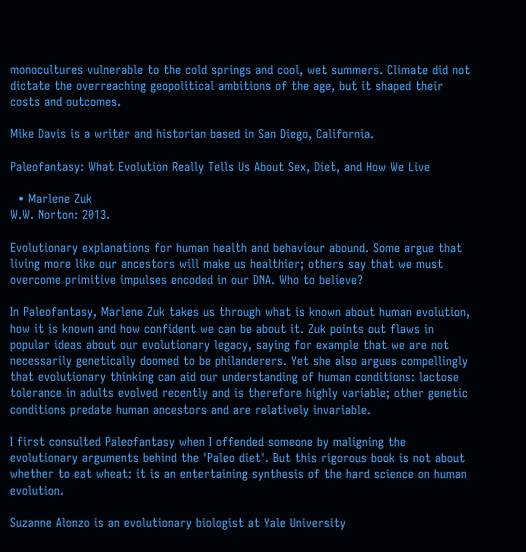monocultures vulnerable to the cold springs and cool, wet summers. Climate did not dictate the overreaching geopolitical ambitions of the age, but it shaped their costs and outcomes.

Mike Davis is a writer and historian based in San Diego, California.

Paleofantasy: What Evolution Really Tells Us About Sex, Diet, and How We Live

  • Marlene Zuk
W.W. Norton: 2013.

Evolutionary explanations for human health and behaviour abound. Some argue that living more like our ancestors will make us healthier; others say that we must overcome primitive impulses encoded in our DNA. Who to believe?

In Paleofantasy, Marlene Zuk takes us through what is known about human evolution, how it is known and how confident we can be about it. Zuk points out flaws in popular ideas about our evolutionary legacy, saying for example that we are not necessarily genetically doomed to be philanderers. Yet she also argues compellingly that evolutionary thinking can aid our understanding of human conditions: lactose tolerance in adults evolved recently and is therefore highly variable; other genetic conditions predate human ancestors and are relatively invariable.

I first consulted Paleofantasy when I offended someone by maligning the evolutionary arguments behind the 'Paleo diet'. But this rigorous book is not about whether to eat wheat: it is an entertaining synthesis of the hard science on human evolution.

Suzanne Alonzo is an evolutionary biologist at Yale University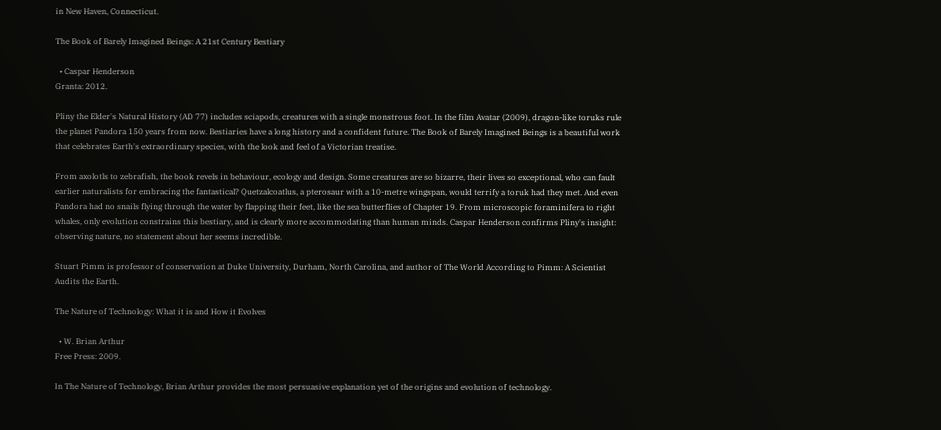in New Haven, Connecticut.

The Book of Barely Imagined Beings: A 21st Century Bestiary

  • Caspar Henderson
Granta: 2012.

Pliny the Elder's Natural History (AD 77) includes sciapods, creatures with a single monstrous foot. In the film Avatar (2009), dragon-like toruks rule the planet Pandora 150 years from now. Bestiaries have a long history and a confident future. The Book of Barely Imagined Beings is a beautiful work that celebrates Earth's extraordinary species, with the look and feel of a Victorian treatise.

From axolotls to zebrafish, the book revels in behaviour, ecology and design. Some creatures are so bizarre, their lives so exceptional, who can fault earlier naturalists for embracing the fantastical? Quetzalcoatlus, a pterosaur with a 10-metre wingspan, would terrify a toruk had they met. And even Pandora had no snails flying through the water by flapping their feet, like the sea butterflies of Chapter 19. From microscopic foraminifera to right whales, only evolution constrains this bestiary, and is clearly more accommodating than human minds. Caspar Henderson confirms Pliny's insight: observing nature, no statement about her seems incredible.

Stuart Pimm is professor of conservation at Duke University, Durham, North Carolina, and author of The World According to Pimm: A Scientist Audits the Earth.

The Nature of Technology: What it is and How it Evolves

  • W. Brian Arthur
Free Press: 2009.

In The Nature of Technology, Brian Arthur provides the most persuasive explanation yet of the origins and evolution of technology.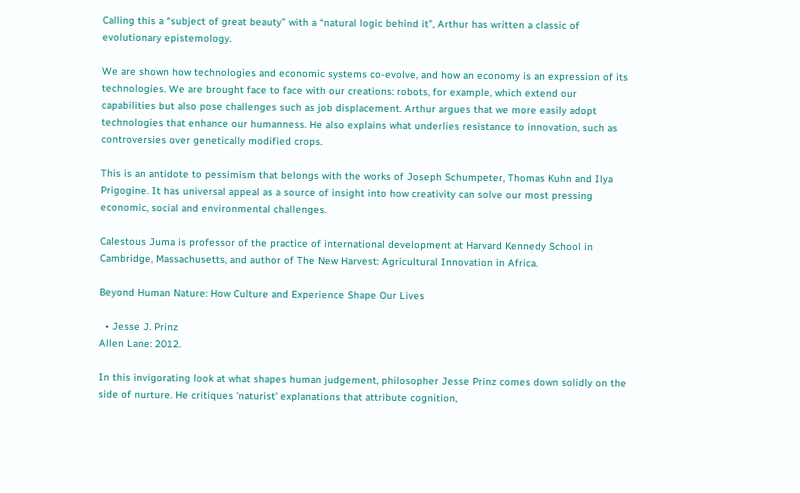Calling this a “subject of great beauty” with a “natural logic behind it”, Arthur has written a classic of evolutionary epistemology.

We are shown how technologies and economic systems co-evolve, and how an economy is an expression of its technologies. We are brought face to face with our creations: robots, for example, which extend our capabilities but also pose challenges such as job displacement. Arthur argues that we more easily adopt technologies that enhance our humanness. He also explains what underlies resistance to innovation, such as controversies over genetically modified crops.

This is an antidote to pessimism that belongs with the works of Joseph Schumpeter, Thomas Kuhn and Ilya Prigogine. It has universal appeal as a source of insight into how creativity can solve our most pressing economic, social and environmental challenges.

Calestous Juma is professor of the practice of international development at Harvard Kennedy School in Cambridge, Massachusetts, and author of The New Harvest: Agricultural Innovation in Africa.

Beyond Human Nature: How Culture and Experience Shape Our Lives

  • Jesse J. Prinz
Allen Lane: 2012.

In this invigorating look at what shapes human judgement, philosopher Jesse Prinz comes down solidly on the side of nurture. He critiques 'naturist' explanations that attribute cognition,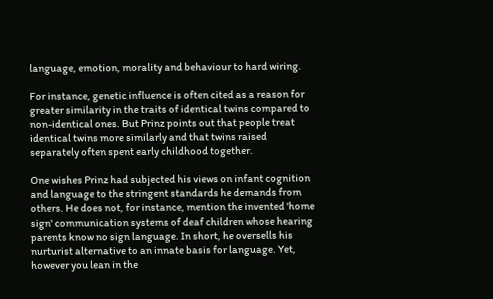language, emotion, morality and behaviour to hard wiring.

For instance, genetic influence is often cited as a reason for greater similarity in the traits of identical twins compared to non-identical ones. But Prinz points out that people treat identical twins more similarly and that twins raised separately often spent early childhood together.

One wishes Prinz had subjected his views on infant cognition and language to the stringent standards he demands from others. He does not, for instance, mention the invented 'home sign' communication systems of deaf children whose hearing parents know no sign language. In short, he oversells his nurturist alternative to an innate basis for language. Yet, however you lean in the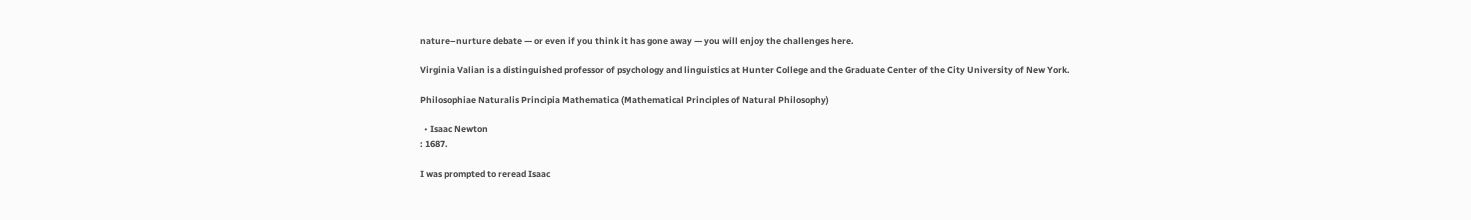nature–nurture debate — or even if you think it has gone away — you will enjoy the challenges here.

Virginia Valian is a distinguished professor of psychology and linguistics at Hunter College and the Graduate Center of the City University of New York.

Philosophiae Naturalis Principia Mathematica (Mathematical Principles of Natural Philosophy)

  • Isaac Newton
: 1687.

I was prompted to reread Isaac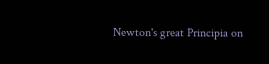Newton's great Principia on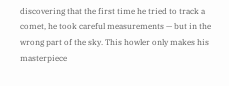discovering that the first time he tried to track a comet, he took careful measurements — but in the wrong part of the sky. This howler only makes his masterpiece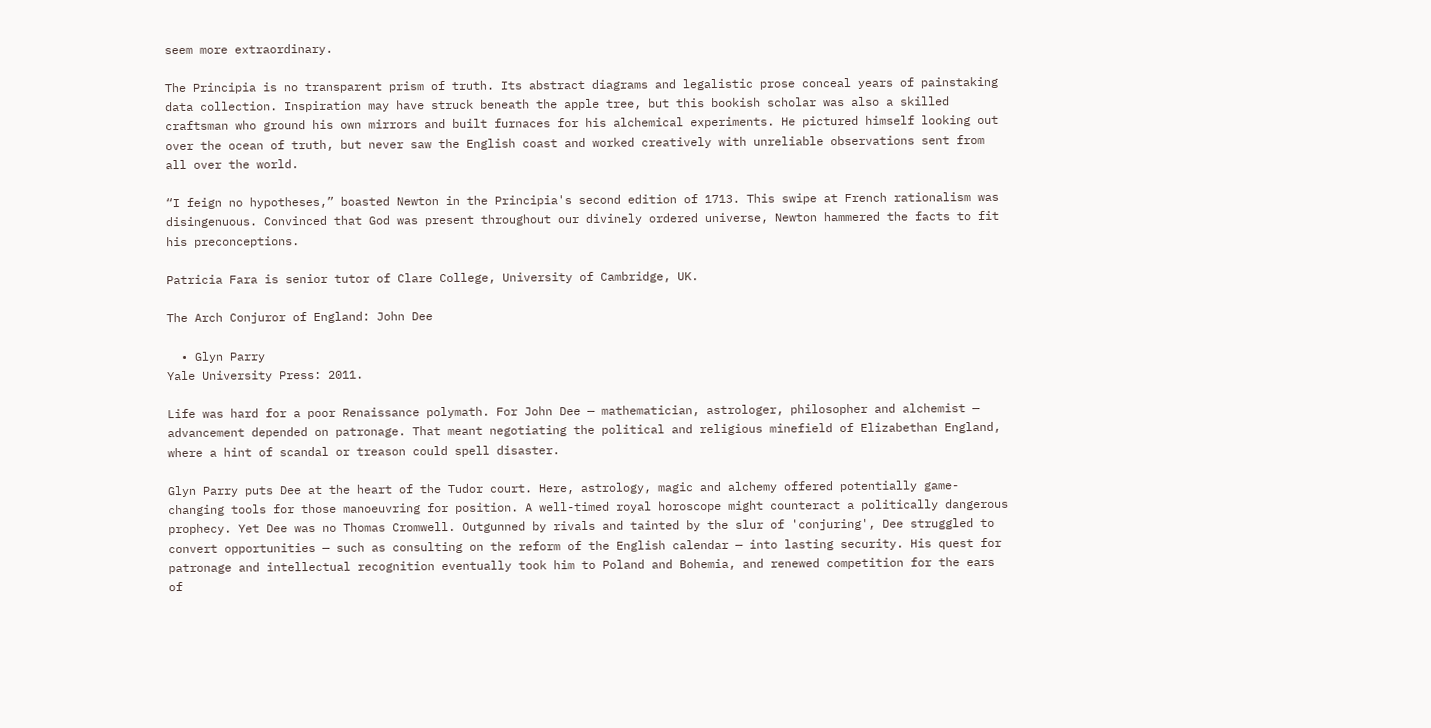seem more extraordinary.

The Principia is no transparent prism of truth. Its abstract diagrams and legalistic prose conceal years of painstaking data collection. Inspiration may have struck beneath the apple tree, but this bookish scholar was also a skilled craftsman who ground his own mirrors and built furnaces for his alchemical experiments. He pictured himself looking out over the ocean of truth, but never saw the English coast and worked creatively with unreliable observations sent from all over the world.

“I feign no hypotheses,” boasted Newton in the Principia's second edition of 1713. This swipe at French rationalism was disingenuous. Convinced that God was present throughout our divinely ordered universe, Newton hammered the facts to fit his preconceptions.

Patricia Fara is senior tutor of Clare College, University of Cambridge, UK.

The Arch Conjuror of England: John Dee

  • Glyn Parry
Yale University Press: 2011.

Life was hard for a poor Renaissance polymath. For John Dee — mathematician, astrologer, philosopher and alchemist — advancement depended on patronage. That meant negotiating the political and religious minefield of Elizabethan England, where a hint of scandal or treason could spell disaster.

Glyn Parry puts Dee at the heart of the Tudor court. Here, astrology, magic and alchemy offered potentially game-changing tools for those manoeuvring for position. A well-timed royal horoscope might counteract a politically dangerous prophecy. Yet Dee was no Thomas Cromwell. Outgunned by rivals and tainted by the slur of 'conjuring', Dee struggled to convert opportunities — such as consulting on the reform of the English calendar — into lasting security. His quest for patronage and intellectual recognition eventually took him to Poland and Bohemia, and renewed competition for the ears of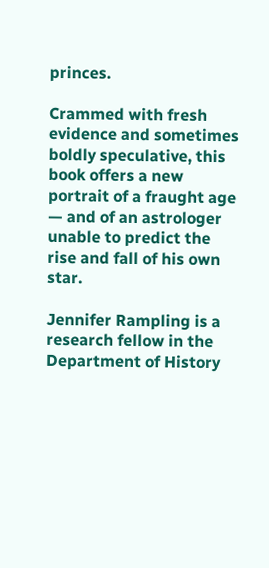princes.

Crammed with fresh evidence and sometimes boldly speculative, this book offers a new portrait of a fraught age — and of an astrologer unable to predict the rise and fall of his own star.

Jennifer Rampling is a research fellow in the Department of History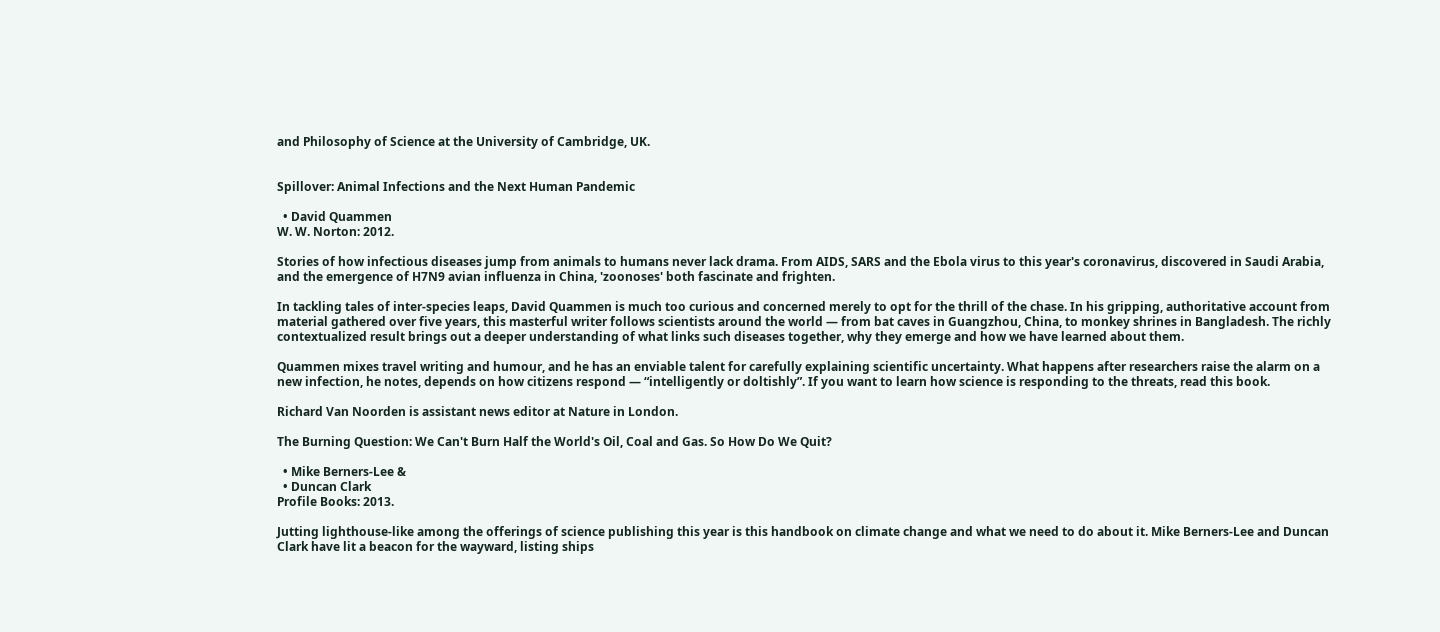and Philosophy of Science at the University of Cambridge, UK.


Spillover: Animal Infections and the Next Human Pandemic

  • David Quammen
W. W. Norton: 2012.

Stories of how infectious diseases jump from animals to humans never lack drama. From AIDS, SARS and the Ebola virus to this year's coronavirus, discovered in Saudi Arabia, and the emergence of H7N9 avian influenza in China, 'zoonoses' both fascinate and frighten.

In tackling tales of inter-species leaps, David Quammen is much too curious and concerned merely to opt for the thrill of the chase. In his gripping, authoritative account from material gathered over five years, this masterful writer follows scientists around the world — from bat caves in Guangzhou, China, to monkey shrines in Bangladesh. The richly contextualized result brings out a deeper understanding of what links such diseases together, why they emerge and how we have learned about them.

Quammen mixes travel writing and humour, and he has an enviable talent for carefully explaining scientific uncertainty. What happens after researchers raise the alarm on a new infection, he notes, depends on how citizens respond — “intelligently or doltishly”. If you want to learn how science is responding to the threats, read this book.

Richard Van Noorden is assistant news editor at Nature in London.

The Burning Question: We Can't Burn Half the World's Oil, Coal and Gas. So How Do We Quit?

  • Mike Berners-Lee &
  • Duncan Clark
Profile Books: 2013.

Jutting lighthouse-like among the offerings of science publishing this year is this handbook on climate change and what we need to do about it. Mike Berners-Lee and Duncan Clark have lit a beacon for the wayward, listing ships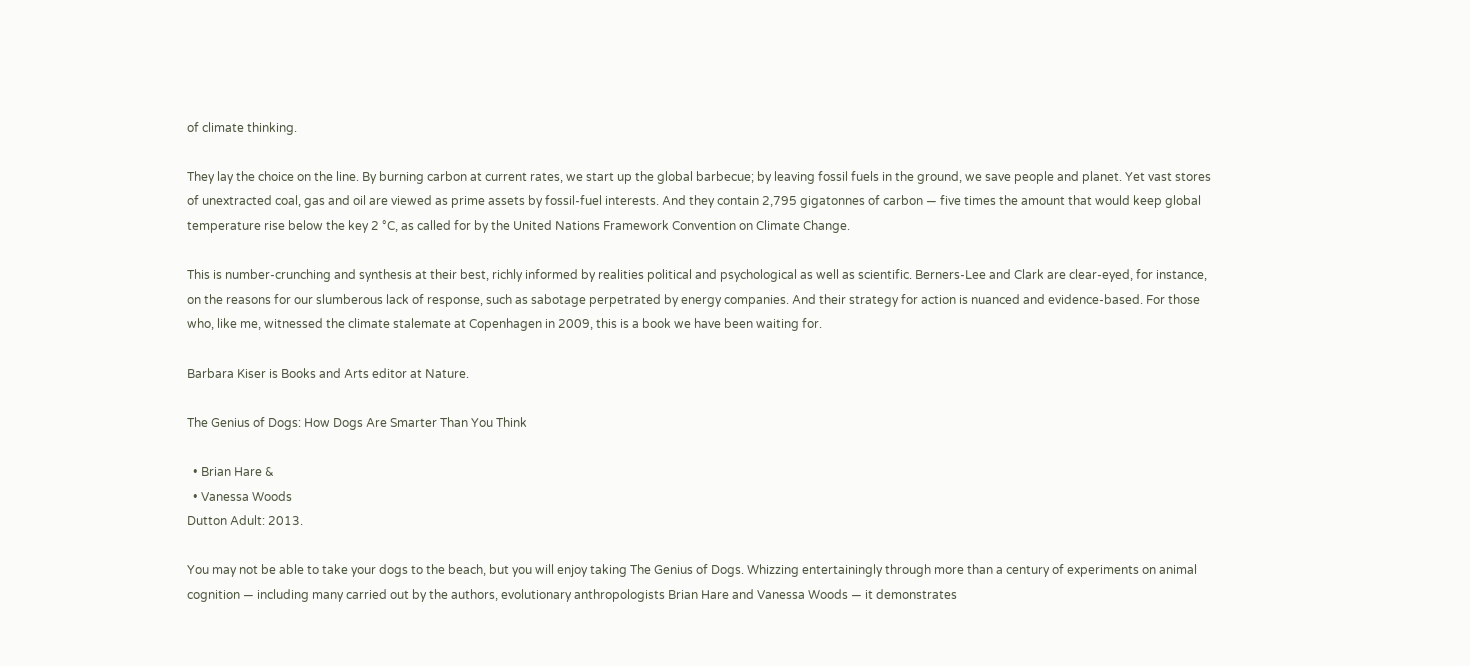of climate thinking.

They lay the choice on the line. By burning carbon at current rates, we start up the global barbecue; by leaving fossil fuels in the ground, we save people and planet. Yet vast stores of unextracted coal, gas and oil are viewed as prime assets by fossil-fuel interests. And they contain 2,795 gigatonnes of carbon — five times the amount that would keep global temperature rise below the key 2 °C, as called for by the United Nations Framework Convention on Climate Change.

This is number-crunching and synthesis at their best, richly informed by realities political and psychological as well as scientific. Berners-Lee and Clark are clear-eyed, for instance, on the reasons for our slumberous lack of response, such as sabotage perpetrated by energy companies. And their strategy for action is nuanced and evidence-based. For those who, like me, witnessed the climate stalemate at Copenhagen in 2009, this is a book we have been waiting for.

Barbara Kiser is Books and Arts editor at Nature.

The Genius of Dogs: How Dogs Are Smarter Than You Think

  • Brian Hare &
  • Vanessa Woods
Dutton Adult: 2013.

You may not be able to take your dogs to the beach, but you will enjoy taking The Genius of Dogs. Whizzing entertainingly through more than a century of experiments on animal cognition — including many carried out by the authors, evolutionary anthropologists Brian Hare and Vanessa Woods — it demonstrates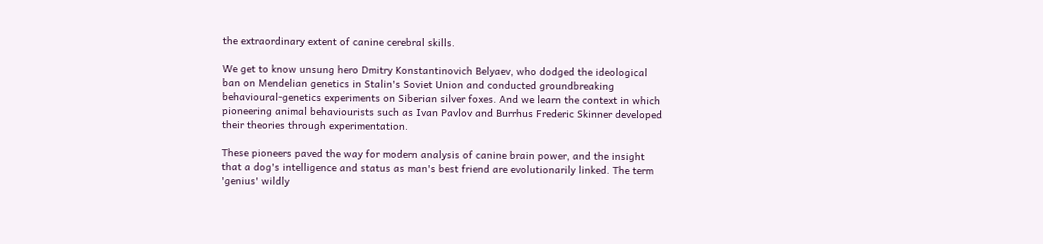the extraordinary extent of canine cerebral skills.

We get to know unsung hero Dmitry Konstantinovich Belyaev, who dodged the ideological ban on Mendelian genetics in Stalin's Soviet Union and conducted groundbreaking behavioural-genetics experiments on Siberian silver foxes. And we learn the context in which pioneering animal behaviourists such as Ivan Pavlov and Burrhus Frederic Skinner developed their theories through experimentation.

These pioneers paved the way for modern analysis of canine brain power, and the insight that a dog's intelligence and status as man's best friend are evolutionarily linked. The term 'genius' wildly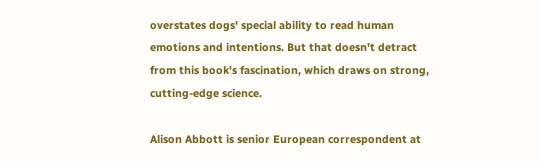overstates dogs' special ability to read human emotions and intentions. But that doesn't detract from this book's fascination, which draws on strong, cutting-edge science.

Alison Abbott is senior European correspondent at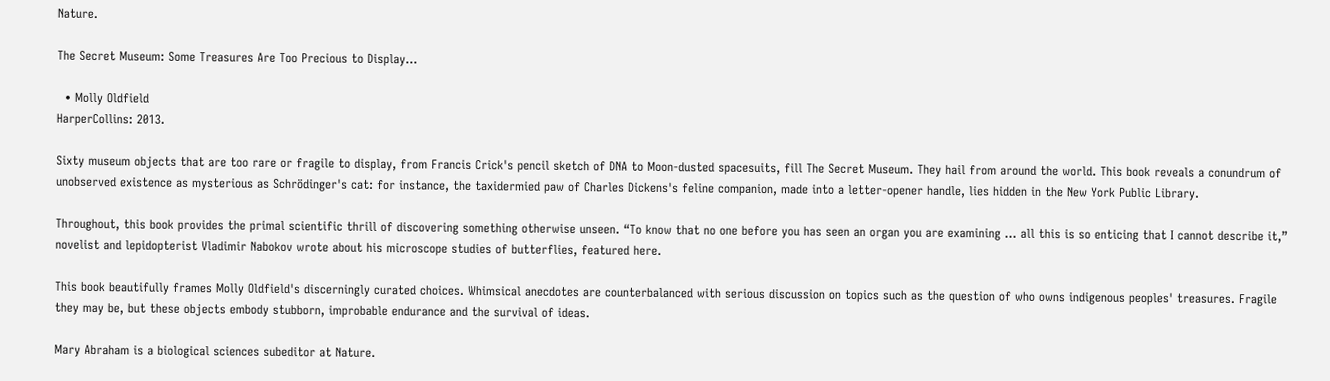Nature.

The Secret Museum: Some Treasures Are Too Precious to Display...

  • Molly Oldfield
HarperCollins: 2013.

Sixty museum objects that are too rare or fragile to display, from Francis Crick's pencil sketch of DNA to Moon-dusted spacesuits, fill The Secret Museum. They hail from around the world. This book reveals a conundrum of unobserved existence as mysterious as Schrödinger's cat: for instance, the taxidermied paw of Charles Dickens's feline companion, made into a letter-opener handle, lies hidden in the New York Public Library.

Throughout, this book provides the primal scientific thrill of discovering something otherwise unseen. “To know that no one before you has seen an organ you are examining ... all this is so enticing that I cannot describe it,” novelist and lepidopterist Vladimir Nabokov wrote about his microscope studies of butterflies, featured here.

This book beautifully frames Molly Oldfield's discerningly curated choices. Whimsical anecdotes are counterbalanced with serious discussion on topics such as the question of who owns indigenous peoples' treasures. Fragile they may be, but these objects embody stubborn, improbable endurance and the survival of ideas.

Mary Abraham is a biological sciences subeditor at Nature.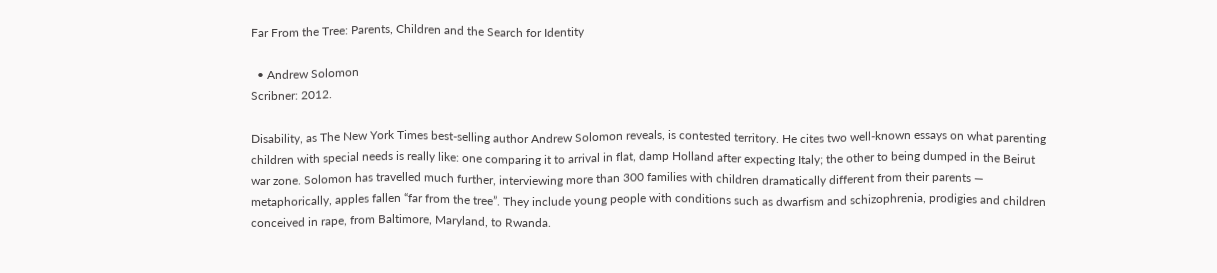Far From the Tree: Parents, Children and the Search for Identity

  • Andrew Solomon
Scribner: 2012.

Disability, as The New York Times best-selling author Andrew Solomon reveals, is contested territory. He cites two well-known essays on what parenting children with special needs is really like: one comparing it to arrival in flat, damp Holland after expecting Italy; the other to being dumped in the Beirut war zone. Solomon has travelled much further, interviewing more than 300 families with children dramatically different from their parents — metaphorically, apples fallen “far from the tree”. They include young people with conditions such as dwarfism and schizophrenia, prodigies and children conceived in rape, from Baltimore, Maryland, to Rwanda.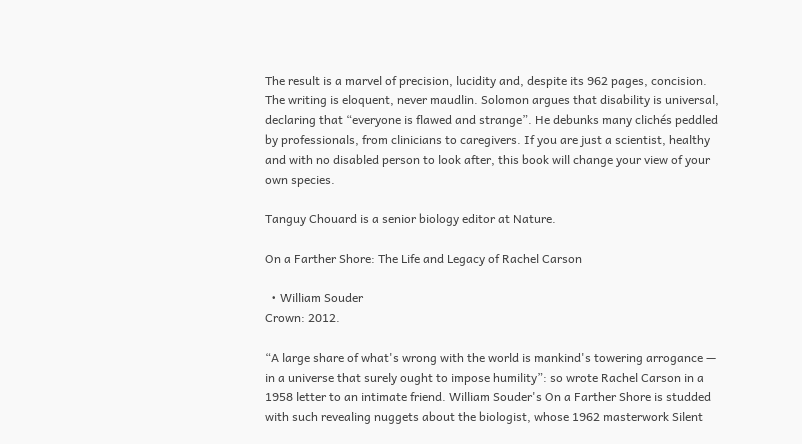The result is a marvel of precision, lucidity and, despite its 962 pages, concision. The writing is eloquent, never maudlin. Solomon argues that disability is universal, declaring that “everyone is flawed and strange”. He debunks many clichés peddled by professionals, from clinicians to caregivers. If you are just a scientist, healthy and with no disabled person to look after, this book will change your view of your own species.

Tanguy Chouard is a senior biology editor at Nature.

On a Farther Shore: The Life and Legacy of Rachel Carson

  • William Souder
Crown: 2012.

“A large share of what's wrong with the world is mankind's towering arrogance — in a universe that surely ought to impose humility”: so wrote Rachel Carson in a 1958 letter to an intimate friend. William Souder's On a Farther Shore is studded with such revealing nuggets about the biologist, whose 1962 masterwork Silent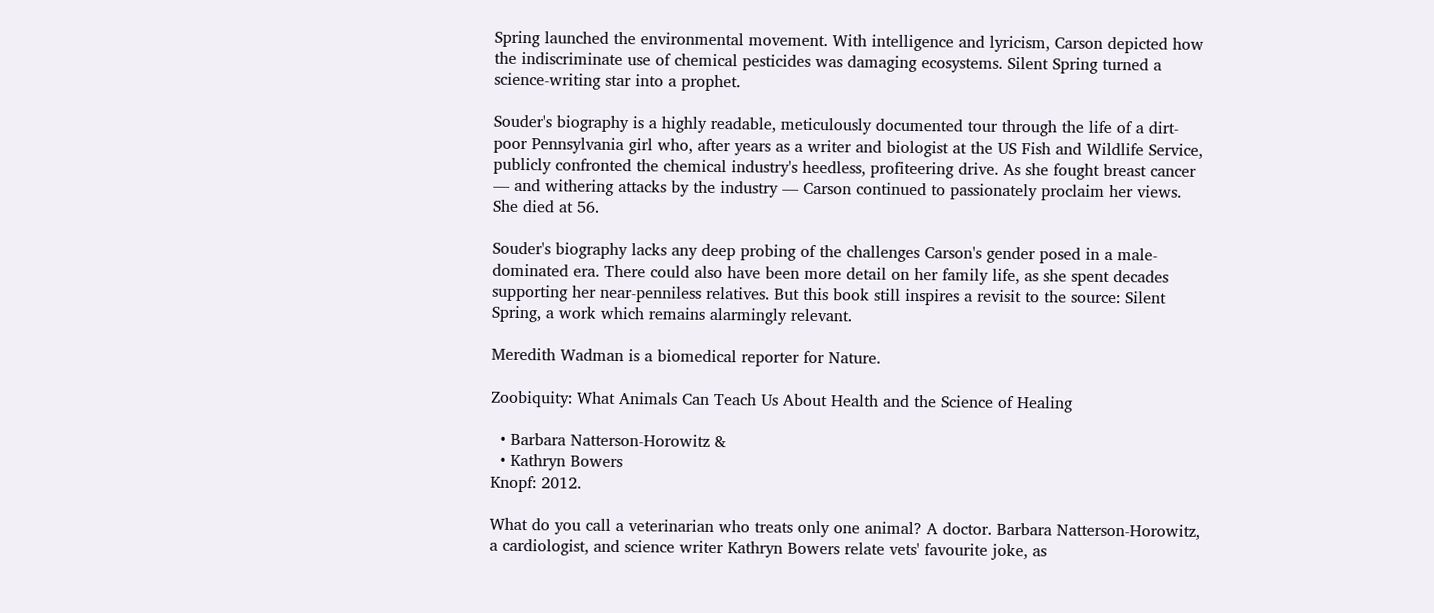Spring launched the environmental movement. With intelligence and lyricism, Carson depicted how the indiscriminate use of chemical pesticides was damaging ecosystems. Silent Spring turned a science-writing star into a prophet.

Souder's biography is a highly readable, meticulously documented tour through the life of a dirt-poor Pennsylvania girl who, after years as a writer and biologist at the US Fish and Wildlife Service, publicly confronted the chemical industry's heedless, profiteering drive. As she fought breast cancer — and withering attacks by the industry — Carson continued to passionately proclaim her views. She died at 56.

Souder's biography lacks any deep probing of the challenges Carson's gender posed in a male-dominated era. There could also have been more detail on her family life, as she spent decades supporting her near-penniless relatives. But this book still inspires a revisit to the source: Silent Spring, a work which remains alarmingly relevant.

Meredith Wadman is a biomedical reporter for Nature.

Zoobiquity: What Animals Can Teach Us About Health and the Science of Healing

  • Barbara Natterson-Horowitz &
  • Kathryn Bowers
Knopf: 2012.

What do you call a veterinarian who treats only one animal? A doctor. Barbara Natterson-Horowitz, a cardiologist, and science writer Kathryn Bowers relate vets' favourite joke, as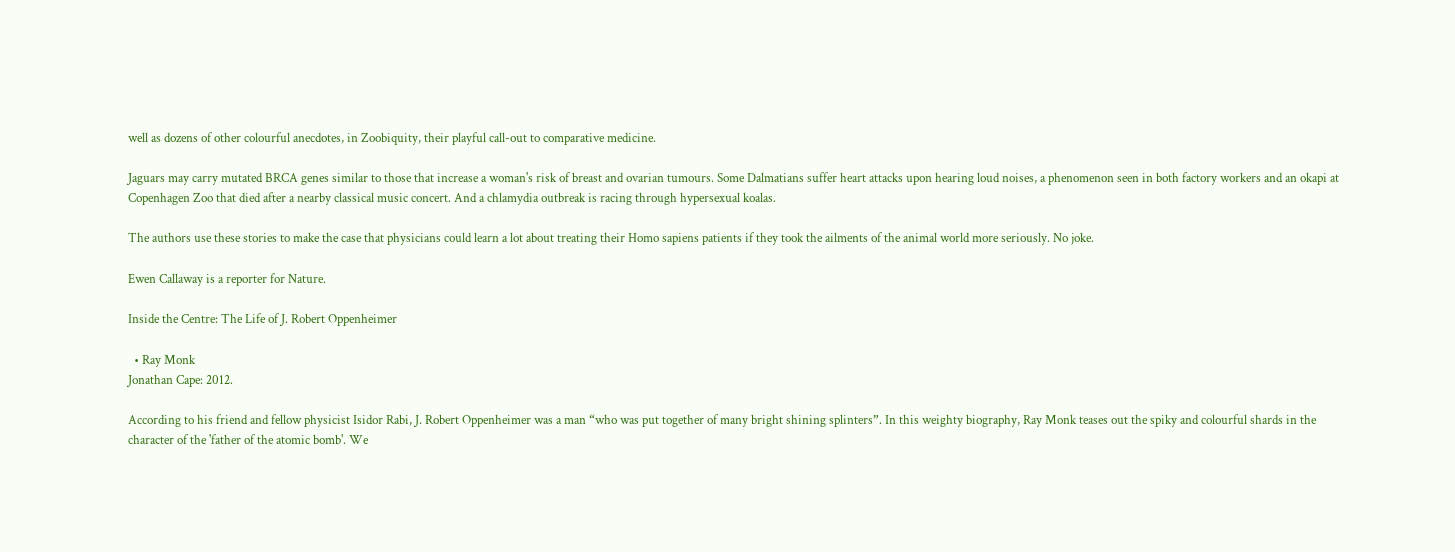well as dozens of other colourful anecdotes, in Zoobiquity, their playful call-out to comparative medicine.

Jaguars may carry mutated BRCA genes similar to those that increase a woman's risk of breast and ovarian tumours. Some Dalmatians suffer heart attacks upon hearing loud noises, a phenomenon seen in both factory workers and an okapi at Copenhagen Zoo that died after a nearby classical music concert. And a chlamydia outbreak is racing through hypersexual koalas.

The authors use these stories to make the case that physicians could learn a lot about treating their Homo sapiens patients if they took the ailments of the animal world more seriously. No joke.

Ewen Callaway is a reporter for Nature.

Inside the Centre: The Life of J. Robert Oppenheimer

  • Ray Monk
Jonathan Cape: 2012.

According to his friend and fellow physicist Isidor Rabi, J. Robert Oppenheimer was a man “who was put together of many bright shining splinters”. In this weighty biography, Ray Monk teases out the spiky and colourful shards in the character of the 'father of the atomic bomb'. We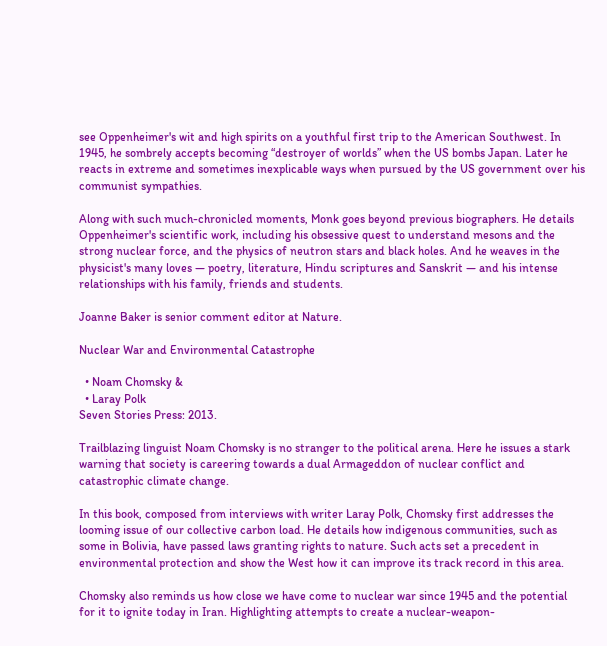see Oppenheimer's wit and high spirits on a youthful first trip to the American Southwest. In 1945, he sombrely accepts becoming “destroyer of worlds” when the US bombs Japan. Later he reacts in extreme and sometimes inexplicable ways when pursued by the US government over his communist sympathies.

Along with such much-chronicled moments, Monk goes beyond previous biographers. He details Oppenheimer's scientific work, including his obsessive quest to understand mesons and the strong nuclear force, and the physics of neutron stars and black holes. And he weaves in the physicist's many loves — poetry, literature, Hindu scriptures and Sanskrit — and his intense relationships with his family, friends and students.

Joanne Baker is senior comment editor at Nature.

Nuclear War and Environmental Catastrophe

  • Noam Chomsky &
  • Laray Polk
Seven Stories Press: 2013.

Trailblazing linguist Noam Chomsky is no stranger to the political arena. Here he issues a stark warning that society is careering towards a dual Armageddon of nuclear conflict and catastrophic climate change.

In this book, composed from interviews with writer Laray Polk, Chomsky first addresses the looming issue of our collective carbon load. He details how indigenous communities, such as some in Bolivia, have passed laws granting rights to nature. Such acts set a precedent in environmental protection and show the West how it can improve its track record in this area.

Chomsky also reminds us how close we have come to nuclear war since 1945 and the potential for it to ignite today in Iran. Highlighting attempts to create a nuclear-weapon-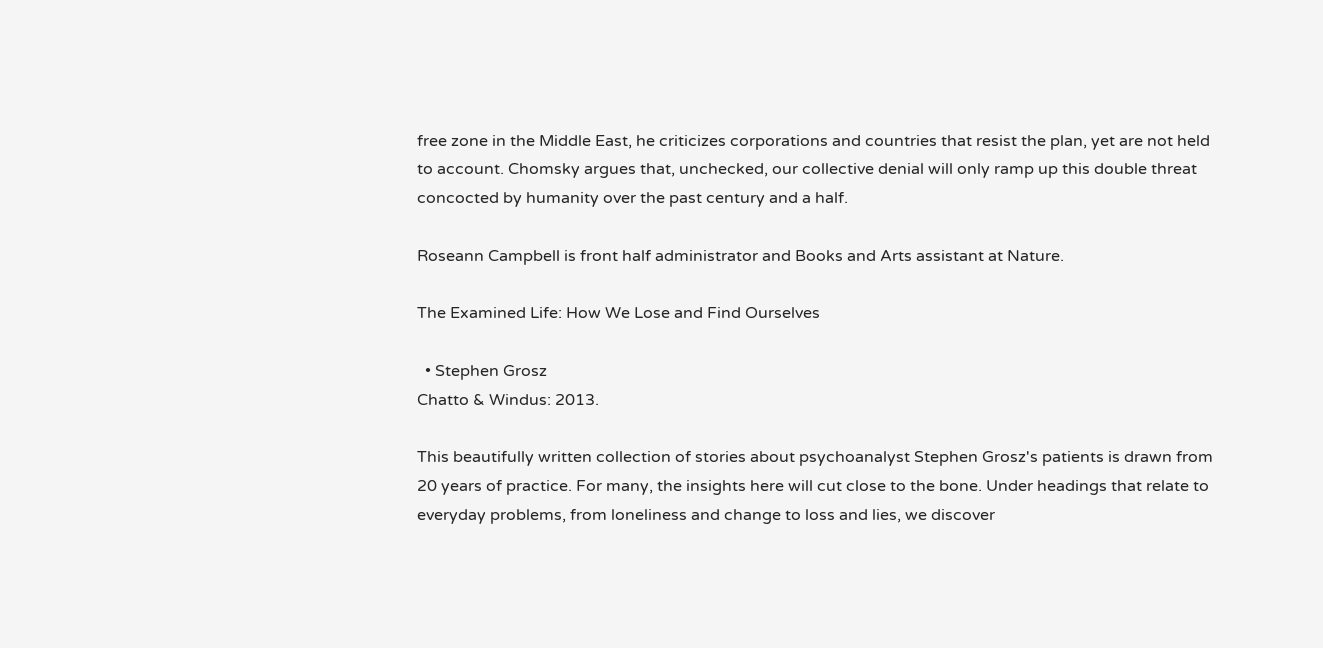free zone in the Middle East, he criticizes corporations and countries that resist the plan, yet are not held to account. Chomsky argues that, unchecked, our collective denial will only ramp up this double threat concocted by humanity over the past century and a half.

Roseann Campbell is front half administrator and Books and Arts assistant at Nature.

The Examined Life: How We Lose and Find Ourselves

  • Stephen Grosz
Chatto & Windus: 2013.

This beautifully written collection of stories about psychoanalyst Stephen Grosz's patients is drawn from 20 years of practice. For many, the insights here will cut close to the bone. Under headings that relate to everyday problems, from loneliness and change to loss and lies, we discover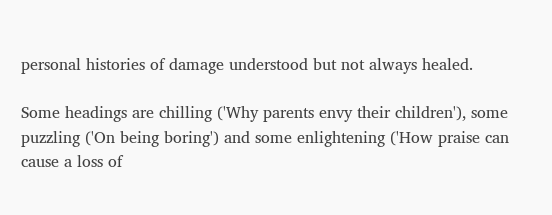personal histories of damage understood but not always healed.

Some headings are chilling ('Why parents envy their children'), some puzzling ('On being boring') and some enlightening ('How praise can cause a loss of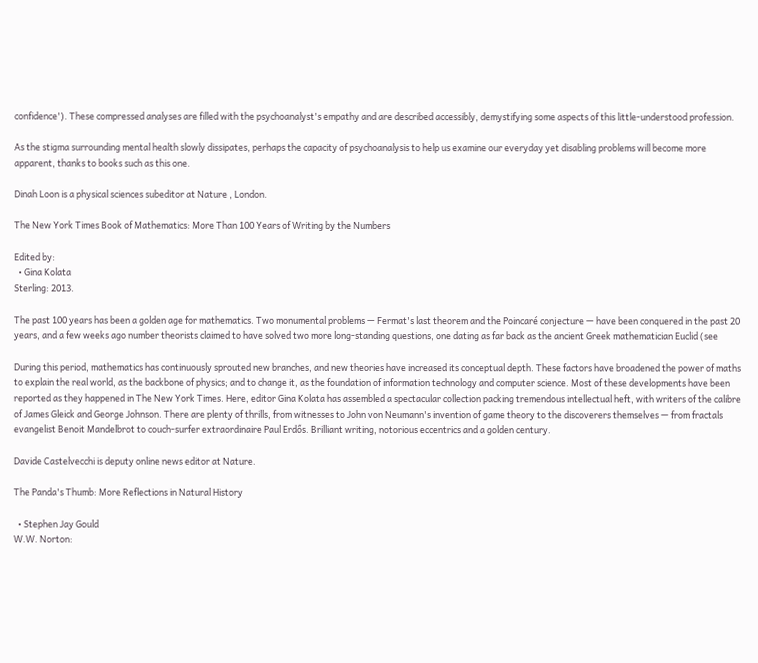confidence'). These compressed analyses are filled with the psychoanalyst's empathy and are described accessibly, demystifying some aspects of this little-understood profession.

As the stigma surrounding mental health slowly dissipates, perhaps the capacity of psychoanalysis to help us examine our everyday yet disabling problems will become more apparent, thanks to books such as this one.

Dinah Loon is a physical sciences subeditor at Nature , London.

The New York Times Book of Mathematics: More Than 100 Years of Writing by the Numbers

Edited by:
  • Gina Kolata
Sterling: 2013.

The past 100 years has been a golden age for mathematics. Two monumental problems — Fermat's last theorem and the Poincaré conjecture — have been conquered in the past 20 years, and a few weeks ago number theorists claimed to have solved two more long-standing questions, one dating as far back as the ancient Greek mathematician Euclid (see

During this period, mathematics has continuously sprouted new branches, and new theories have increased its conceptual depth. These factors have broadened the power of maths to explain the real world, as the backbone of physics; and to change it, as the foundation of information technology and computer science. Most of these developments have been reported as they happened in The New York Times. Here, editor Gina Kolata has assembled a spectacular collection packing tremendous intellectual heft, with writers of the calibre of James Gleick and George Johnson. There are plenty of thrills, from witnesses to John von Neumann's invention of game theory to the discoverers themselves — from fractals evangelist Benoit Mandelbrot to couch-surfer extraordinaire Paul Erdős. Brilliant writing, notorious eccentrics and a golden century.

Davide Castelvecchi is deputy online news editor at Nature.

The Panda's Thumb: More Reflections in Natural History

  • Stephen Jay Gould
W.W. Norton: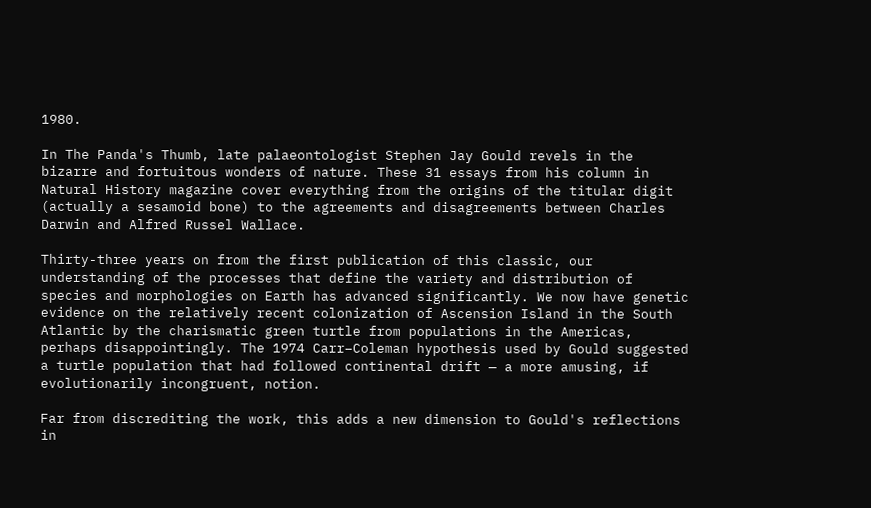1980.

In The Panda's Thumb, late palaeontologist Stephen Jay Gould revels in the bizarre and fortuitous wonders of nature. These 31 essays from his column in Natural History magazine cover everything from the origins of the titular digit (actually a sesamoid bone) to the agreements and disagreements between Charles Darwin and Alfred Russel Wallace.

Thirty-three years on from the first publication of this classic, our understanding of the processes that define the variety and distribution of species and morphologies on Earth has advanced significantly. We now have genetic evidence on the relatively recent colonization of Ascension Island in the South Atlantic by the charismatic green turtle from populations in the Americas, perhaps disappointingly. The 1974 Carr–Coleman hypothesis used by Gould suggested a turtle population that had followed continental drift — a more amusing, if evolutionarily incongruent, notion.

Far from discrediting the work, this adds a new dimension to Gould's reflections in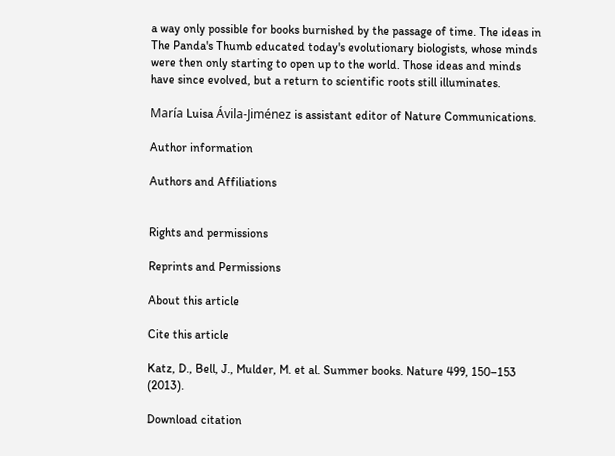a way only possible for books burnished by the passage of time. The ideas in The Panda's Thumb educated today's evolutionary biologists, whose minds were then only starting to open up to the world. Those ideas and minds have since evolved, but a return to scientific roots still illuminates.

María Luisa Ávila-Jiménez is assistant editor of Nature Communications.

Author information

Authors and Affiliations


Rights and permissions

Reprints and Permissions

About this article

Cite this article

Katz, D., Bell, J., Mulder, M. et al. Summer books. Nature 499, 150–153 (2013).

Download citation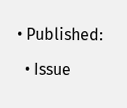• Published:

  • Issue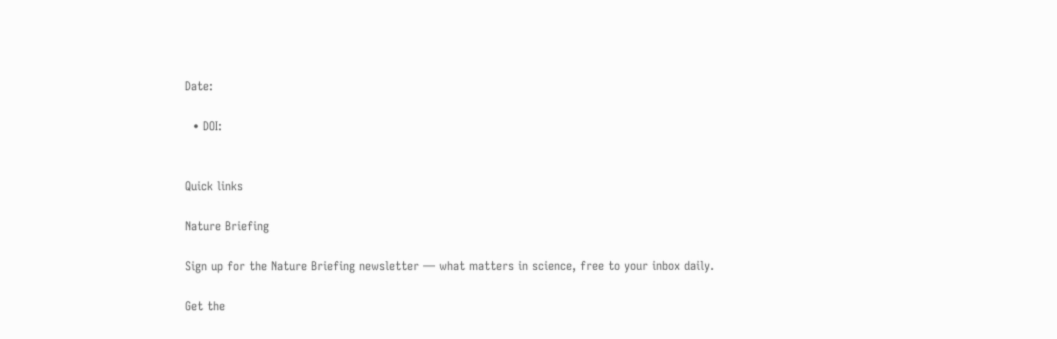Date:

  • DOI:


Quick links

Nature Briefing

Sign up for the Nature Briefing newsletter — what matters in science, free to your inbox daily.

Get the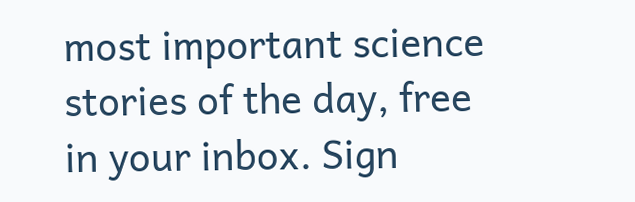most important science stories of the day, free in your inbox. Sign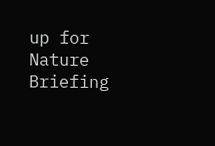up for Nature Briefing